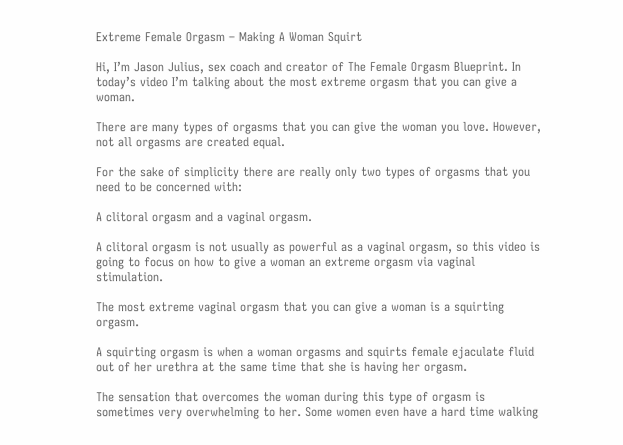Extreme Female Orgasm – Making A Woman Squirt

Hi, I’m Jason Julius, sex coach and creator of The Female Orgasm Blueprint. In today’s video I’m talking about the most extreme orgasm that you can give a woman.

There are many types of orgasms that you can give the woman you love. However, not all orgasms are created equal.

For the sake of simplicity there are really only two types of orgasms that you need to be concerned with:

A clitoral orgasm and a vaginal orgasm.

A clitoral orgasm is not usually as powerful as a vaginal orgasm, so this video is going to focus on how to give a woman an extreme orgasm via vaginal stimulation.

The most extreme vaginal orgasm that you can give a woman is a squirting orgasm.

A squirting orgasm is when a woman orgasms and squirts female ejaculate fluid out of her urethra at the same time that she is having her orgasm.

The sensation that overcomes the woman during this type of orgasm is sometimes very overwhelming to her. Some women even have a hard time walking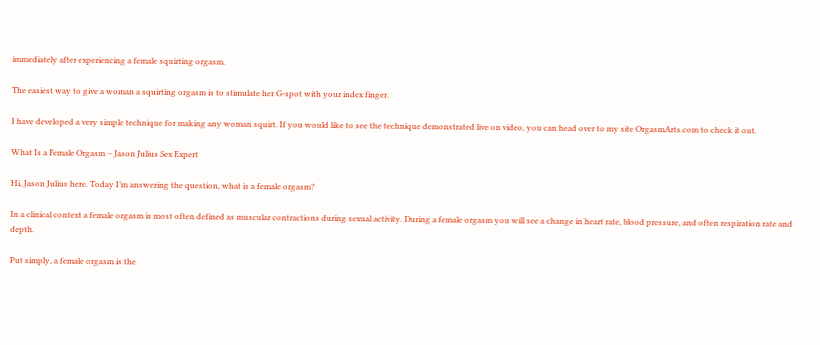immediately after experiencing a female squirting orgasm.

The easiest way to give a woman a squirting orgasm is to stimulate her G-spot with your index finger.

I have developed a very simple technique for making any woman squirt. If you would like to see the technique demonstrated live on video, you can head over to my site OrgasmArts.com to check it out.

What Is a Female Orgasm – Jason Julius Sex Expert

Hi, Jason Julius here. Today I’m answering the question, what is a female orgasm?

In a clinical context a female orgasm is most often defined as muscular contractions during sexual activity. During a female orgasm you will see a change in heart rate, blood pressure, and often respiration rate and depth.

Put simply, a female orgasm is the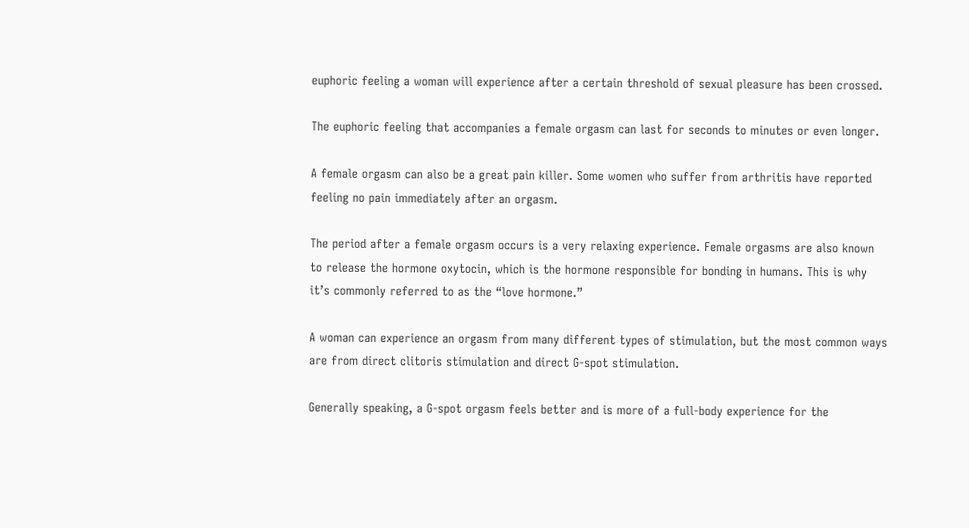euphoric feeling a woman will experience after a certain threshold of sexual pleasure has been crossed.

The euphoric feeling that accompanies a female orgasm can last for seconds to minutes or even longer.

A female orgasm can also be a great pain killer. Some women who suffer from arthritis have reported feeling no pain immediately after an orgasm.

The period after a female orgasm occurs is a very relaxing experience. Female orgasms are also known to release the hormone oxytocin, which is the hormone responsible for bonding in humans. This is why it’s commonly referred to as the “love hormone.”

A woman can experience an orgasm from many different types of stimulation, but the most common ways are from direct clitoris stimulation and direct G-spot stimulation.

Generally speaking, a G-spot orgasm feels better and is more of a full-body experience for the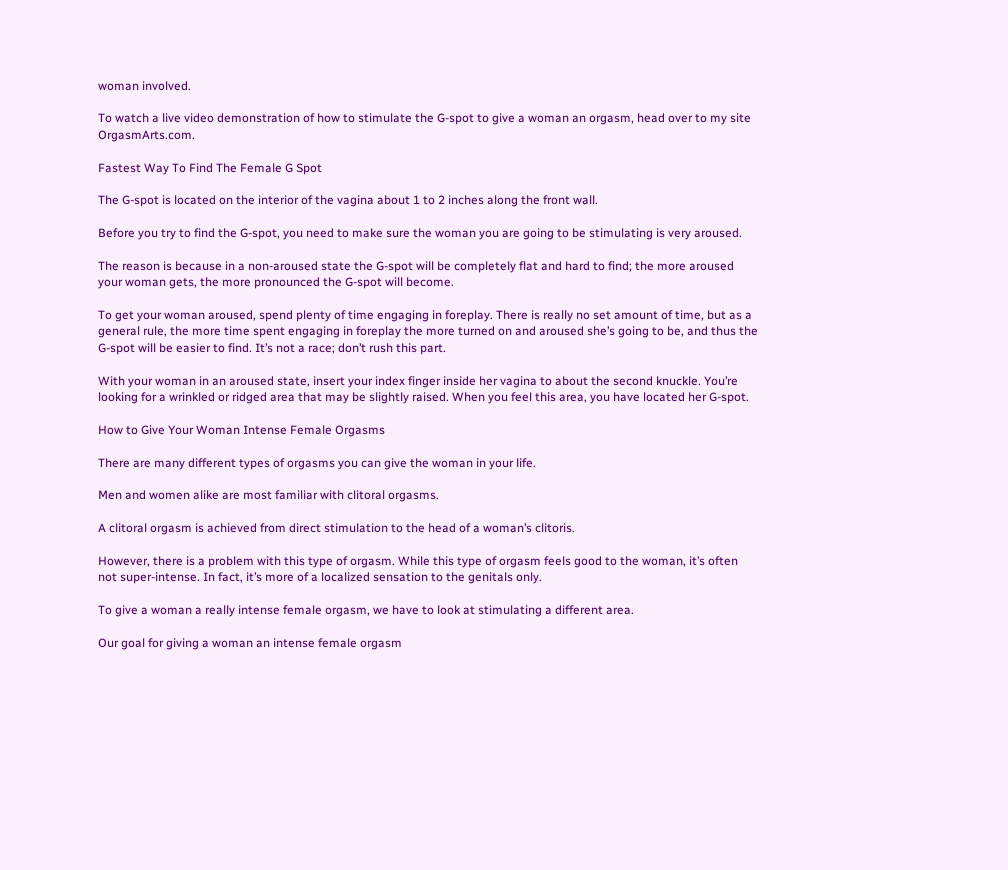woman involved.

To watch a live video demonstration of how to stimulate the G-spot to give a woman an orgasm, head over to my site OrgasmArts.com.

Fastest Way To Find The Female G Spot

The G-spot is located on the interior of the vagina about 1 to 2 inches along the front wall.

Before you try to find the G-spot, you need to make sure the woman you are going to be stimulating is very aroused.

The reason is because in a non-aroused state the G-spot will be completely flat and hard to find; the more aroused your woman gets, the more pronounced the G-spot will become.

To get your woman aroused, spend plenty of time engaging in foreplay. There is really no set amount of time, but as a general rule, the more time spent engaging in foreplay the more turned on and aroused she’s going to be, and thus the G-spot will be easier to find. It’s not a race; don’t rush this part.

With your woman in an aroused state, insert your index finger inside her vagina to about the second knuckle. You’re looking for a wrinkled or ridged area that may be slightly raised. When you feel this area, you have located her G-spot.

How to Give Your Woman Intense Female Orgasms

There are many different types of orgasms you can give the woman in your life.

Men and women alike are most familiar with clitoral orgasms.

A clitoral orgasm is achieved from direct stimulation to the head of a woman’s clitoris.

However, there is a problem with this type of orgasm. While this type of orgasm feels good to the woman, it’s often not super-intense. In fact, it’s more of a localized sensation to the genitals only.

To give a woman a really intense female orgasm, we have to look at stimulating a different area.

Our goal for giving a woman an intense female orgasm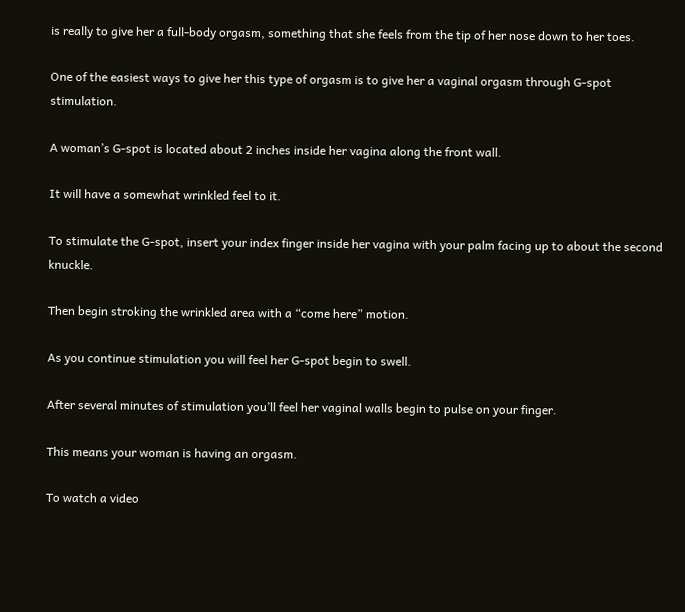is really to give her a full-body orgasm, something that she feels from the tip of her nose down to her toes.

One of the easiest ways to give her this type of orgasm is to give her a vaginal orgasm through G-spot stimulation.

A woman’s G-spot is located about 2 inches inside her vagina along the front wall.

It will have a somewhat wrinkled feel to it.

To stimulate the G-spot, insert your index finger inside her vagina with your palm facing up to about the second knuckle.

Then begin stroking the wrinkled area with a “come here” motion.

As you continue stimulation you will feel her G-spot begin to swell.

After several minutes of stimulation you’ll feel her vaginal walls begin to pulse on your finger.

This means your woman is having an orgasm.

To watch a video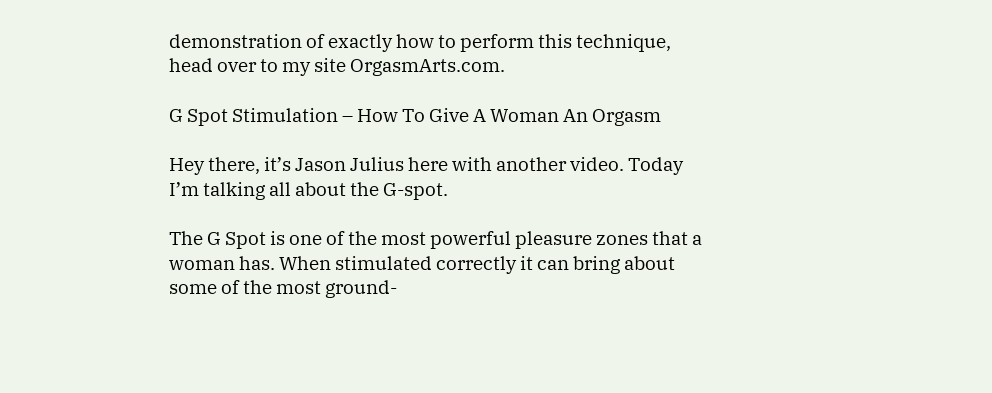demonstration of exactly how to perform this technique, head over to my site OrgasmArts.com.

G Spot Stimulation – How To Give A Woman An Orgasm

Hey there, it’s Jason Julius here with another video. Today I’m talking all about the G-spot.

The G Spot is one of the most powerful pleasure zones that a woman has. When stimulated correctly it can bring about some of the most ground-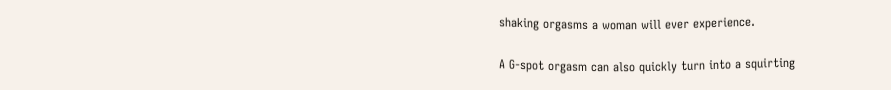shaking orgasms a woman will ever experience.

A G-spot orgasm can also quickly turn into a squirting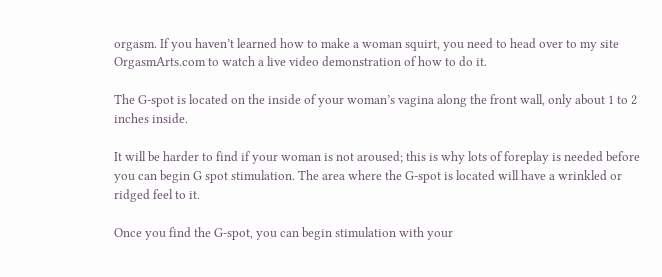orgasm. If you haven’t learned how to make a woman squirt, you need to head over to my site OrgasmArts.com to watch a live video demonstration of how to do it.

The G-spot is located on the inside of your woman’s vagina along the front wall, only about 1 to 2 inches inside.

It will be harder to find if your woman is not aroused; this is why lots of foreplay is needed before you can begin G spot stimulation. The area where the G-spot is located will have a wrinkled or ridged feel to it.

Once you find the G-spot, you can begin stimulation with your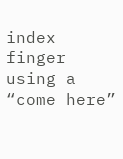index finger using a “come here”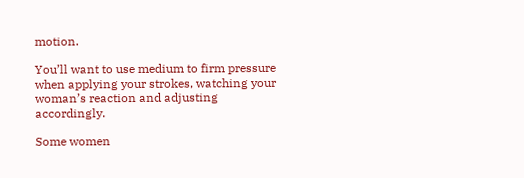motion.

You’ll want to use medium to firm pressure when applying your strokes, watching your woman’s reaction and adjusting accordingly.

Some women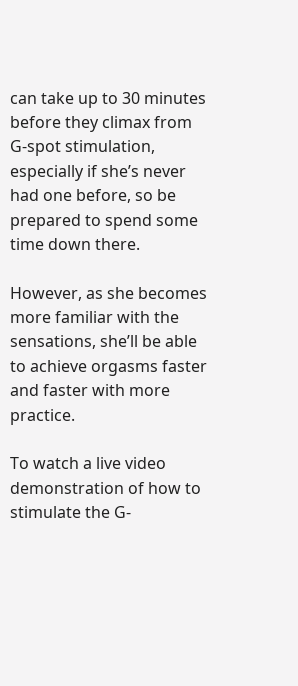can take up to 30 minutes before they climax from G-spot stimulation, especially if she’s never had one before, so be prepared to spend some time down there.

However, as she becomes more familiar with the sensations, she’ll be able to achieve orgasms faster and faster with more practice.

To watch a live video demonstration of how to stimulate the G-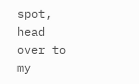spot, head over to my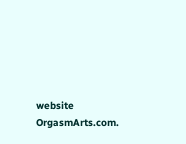website OrgasmArts.com.